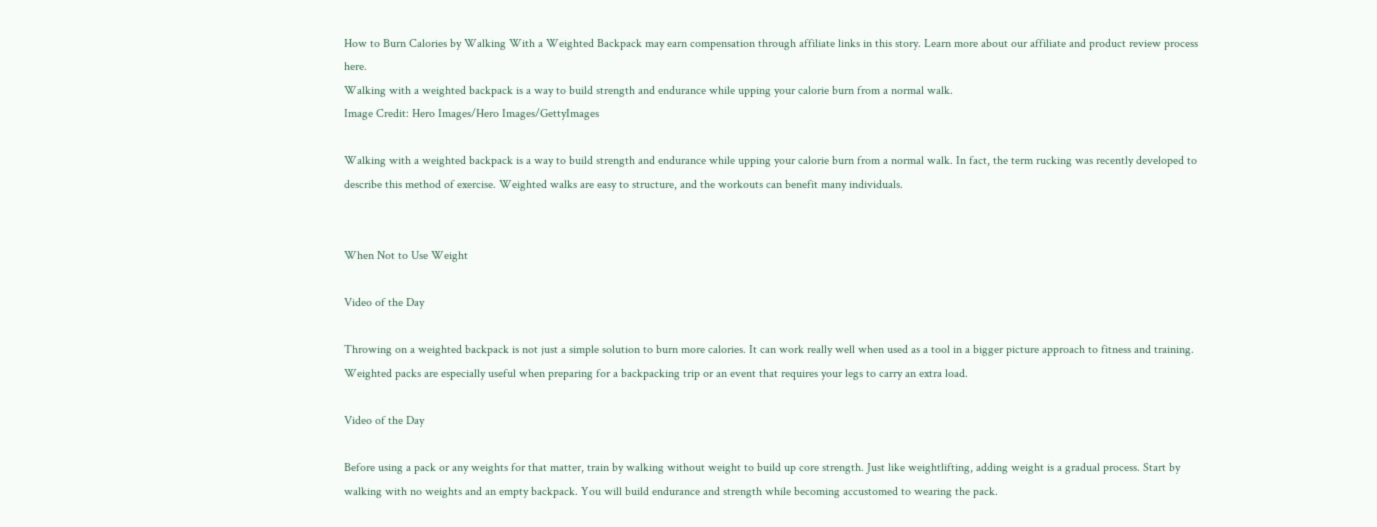How to Burn Calories by Walking With a Weighted Backpack may earn compensation through affiliate links in this story. Learn more about our affiliate and product review process here.
Walking with a weighted backpack is a way to build strength and endurance while upping your calorie burn from a normal walk.
Image Credit: Hero Images/Hero Images/GettyImages

Walking with a weighted backpack is a way to build strength and endurance while upping your calorie burn from a normal walk. In fact, the term rucking was recently developed to describe this method of exercise. Weighted walks are easy to structure, and the workouts can benefit many individuals.


When Not to Use Weight

Video of the Day

Throwing on a weighted backpack is not just a simple solution to burn more calories. It can work really well when used as a tool in a bigger picture approach to fitness and training. Weighted packs are especially useful when preparing for a backpacking trip or an event that requires your legs to carry an extra load.

Video of the Day

Before using a pack or any weights for that matter, train by walking without weight to build up core strength. Just like weightlifting, adding weight is a gradual process. Start by walking with no weights and an empty backpack. You will build endurance and strength while becoming accustomed to wearing the pack.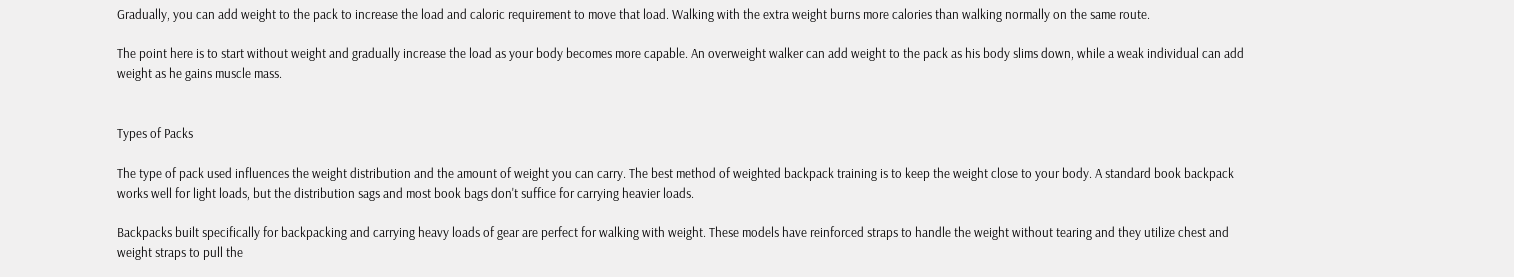Gradually, you can add weight to the pack to increase the load and caloric requirement to move that load. Walking with the extra weight burns more calories than walking normally on the same route.

The point here is to start without weight and gradually increase the load as your body becomes more capable. An overweight walker can add weight to the pack as his body slims down, while a weak individual can add weight as he gains muscle mass.


Types of Packs

The type of pack used influences the weight distribution and the amount of weight you can carry. The best method of weighted backpack training is to keep the weight close to your body. A standard book backpack works well for light loads, but the distribution sags and most book bags don't suffice for carrying heavier loads.

Backpacks built specifically for backpacking and carrying heavy loads of gear are perfect for walking with weight. These models have reinforced straps to handle the weight without tearing and they utilize chest and weight straps to pull the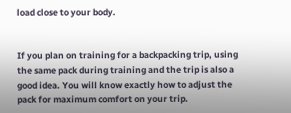load close to your body.


If you plan on training for a backpacking trip, using the same pack during training and the trip is also a good idea. You will know exactly how to adjust the pack for maximum comfort on your trip.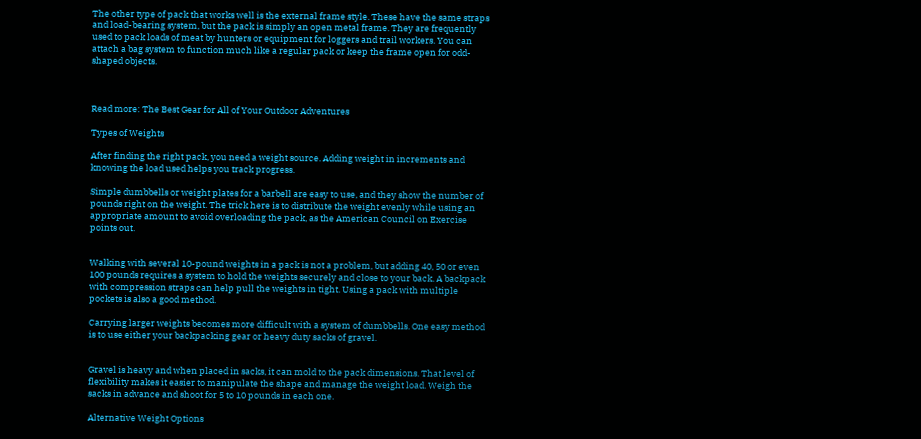The other type of pack that works well is the external frame style. These have the same straps and load-bearing system, but the pack is simply an open metal frame. They are frequently used to pack loads of meat by hunters or equipment for loggers and trail workers. You can attach a bag system to function much like a regular pack or keep the frame open for odd-shaped objects.



Read more: The Best Gear for All of Your Outdoor Adventures

Types of Weights

After finding the right pack, you need a weight source. Adding weight in increments and knowing the load used helps you track progress.

Simple dumbbells or weight plates for a barbell are easy to use, and they show the number of pounds right on the weight. The trick here is to distribute the weight evenly while using an appropriate amount to avoid overloading the pack, as the American Council on Exercise points out.


Walking with several 10-pound weights in a pack is not a problem, but adding 40, 50 or even 100 pounds requires a system to hold the weights securely and close to your back. A backpack with compression straps can help pull the weights in tight. Using a pack with multiple pockets is also a good method.

Carrying larger weights becomes more difficult with a system of dumbbells. One easy method is to use either your backpacking gear or heavy duty sacks of gravel.


Gravel is heavy and when placed in sacks, it can mold to the pack dimensions. That level of flexibility makes it easier to manipulate the shape and manage the weight load. Weigh the sacks in advance and shoot for 5 to 10 pounds in each one.

Alternative Weight Options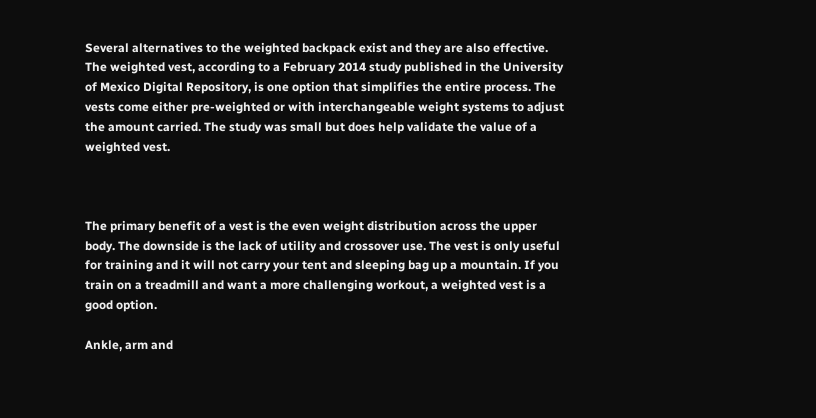Several alternatives to the weighted backpack exist and they are also effective. The weighted vest, according to a February 2014 study published in the University of Mexico Digital Repository, is one option that simplifies the entire process. The vests come either pre-weighted or with interchangeable weight systems to adjust the amount carried. The study was small but does help validate the value of a weighted vest.



The primary benefit of a vest is the even weight distribution across the upper body. The downside is the lack of utility and crossover use. The vest is only useful for training and it will not carry your tent and sleeping bag up a mountain. If you train on a treadmill and want a more challenging workout, a weighted vest is a good option.

Ankle, arm and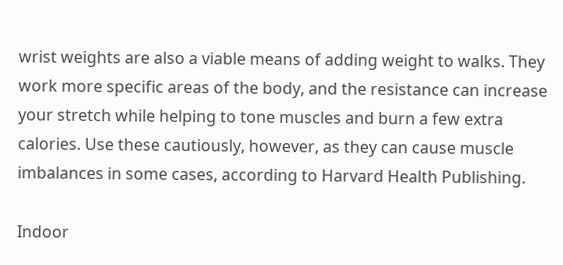wrist weights are also a viable means of adding weight to walks. They work more specific areas of the body, and the resistance can increase your stretch while helping to tone muscles and burn a few extra calories. Use these cautiously, however, as they can cause muscle imbalances in some cases, according to Harvard Health Publishing.

Indoor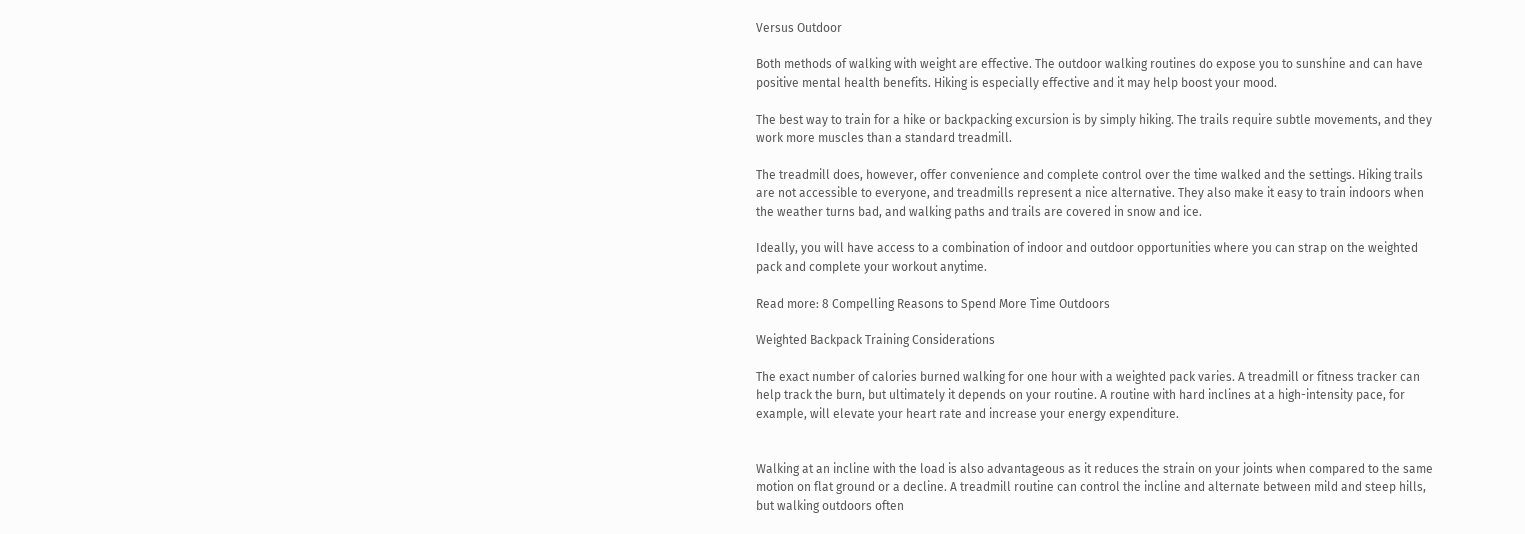Versus Outdoor

Both methods of walking with weight are effective. The outdoor walking routines do expose you to sunshine and can have positive mental health benefits. Hiking is especially effective and it may help boost your mood.

The best way to train for a hike or backpacking excursion is by simply hiking. The trails require subtle movements, and they work more muscles than a standard treadmill.

The treadmill does, however, offer convenience and complete control over the time walked and the settings. Hiking trails are not accessible to everyone, and treadmills represent a nice alternative. They also make it easy to train indoors when the weather turns bad, and walking paths and trails are covered in snow and ice.

Ideally, you will have access to a combination of indoor and outdoor opportunities where you can strap on the weighted pack and complete your workout anytime.

Read more: 8 Compelling Reasons to Spend More Time Outdoors

Weighted Backpack Training Considerations

The exact number of calories burned walking for one hour with a weighted pack varies. A treadmill or fitness tracker can help track the burn, but ultimately it depends on your routine. A routine with hard inclines at a high-intensity pace, for example, will elevate your heart rate and increase your energy expenditure.


Walking at an incline with the load is also advantageous as it reduces the strain on your joints when compared to the same motion on flat ground or a decline. A treadmill routine can control the incline and alternate between mild and steep hills, but walking outdoors often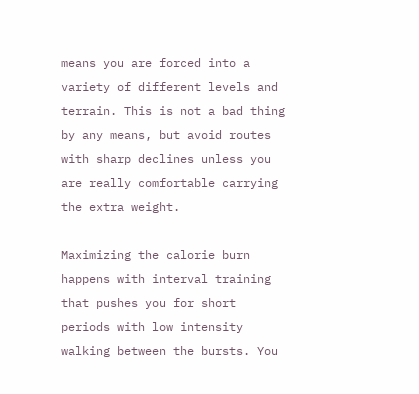means you are forced into a variety of different levels and terrain. This is not a bad thing by any means, but avoid routes with sharp declines unless you are really comfortable carrying the extra weight.

Maximizing the calorie burn happens with interval training that pushes you for short periods with low intensity walking between the bursts. You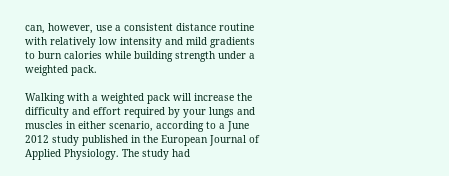can, however, use a consistent distance routine with relatively low intensity and mild gradients to burn calories while building strength under a weighted pack.

Walking with a weighted pack will increase the difficulty and effort required by your lungs and muscles in either scenario, according to a June 2012 study published in the European Journal of Applied Physiology. The study had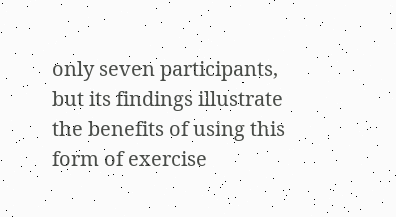only seven participants, but its findings illustrate the benefits of using this form of exercise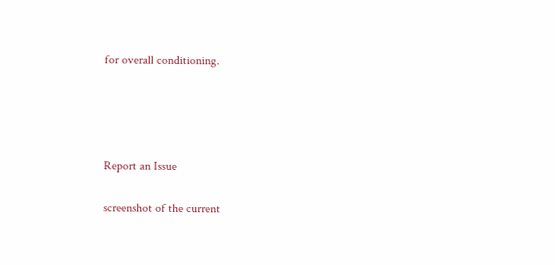for overall conditioning.




Report an Issue

screenshot of the current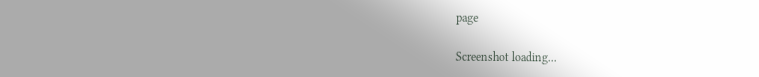page

Screenshot loading...